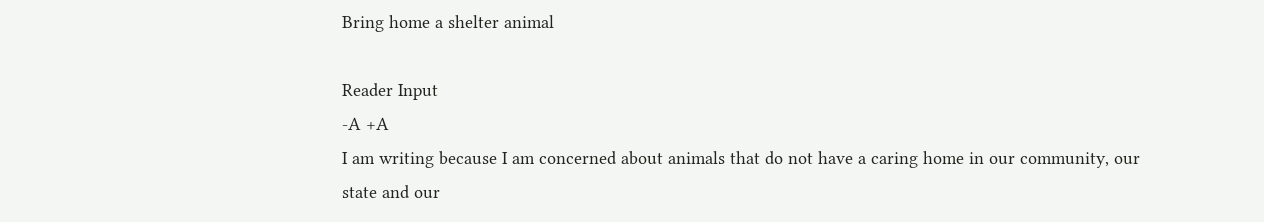Bring home a shelter animal

Reader Input
-A +A
I am writing because I am concerned about animals that do not have a caring home in our community, our state and our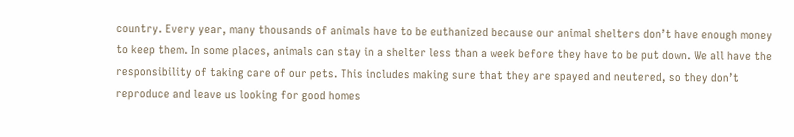country. Every year, many thousands of animals have to be euthanized because our animal shelters don’t have enough money to keep them. In some places, animals can stay in a shelter less than a week before they have to be put down. We all have the responsibility of taking care of our pets. This includes making sure that they are spayed and neutered, so they don’t reproduce and leave us looking for good homes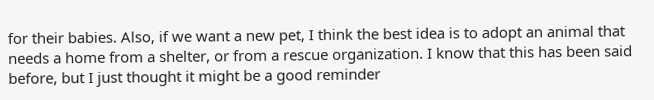for their babies. Also, if we want a new pet, I think the best idea is to adopt an animal that needs a home from a shelter, or from a rescue organization. I know that this has been said before, but I just thought it might be a good reminder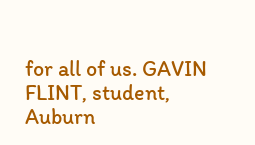for all of us. GAVIN FLINT, student, Auburn